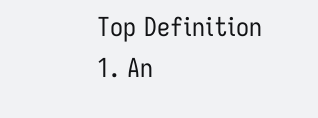Top Definition
1. An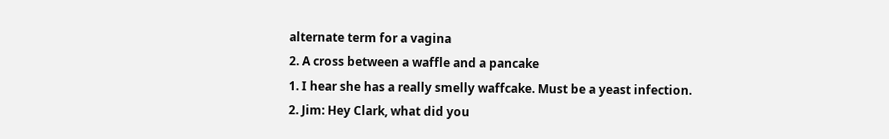alternate term for a vagina
2. A cross between a waffle and a pancake
1. I hear she has a really smelly waffcake. Must be a yeast infection.
2. Jim: Hey Clark, what did you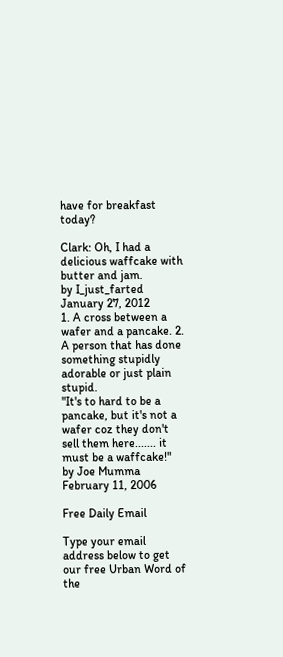have for breakfast today?

Clark: Oh, I had a delicious waffcake with butter and jam.
by I_just_farted January 27, 2012
1. A cross between a wafer and a pancake. 2. A person that has done something stupidly adorable or just plain stupid.
"It's to hard to be a pancake, but it's not a wafer coz they don't sell them here....... it must be a waffcake!"
by Joe Mumma February 11, 2006

Free Daily Email

Type your email address below to get our free Urban Word of the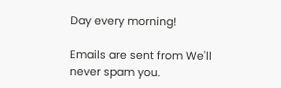Day every morning!

Emails are sent from We'll never spam you.